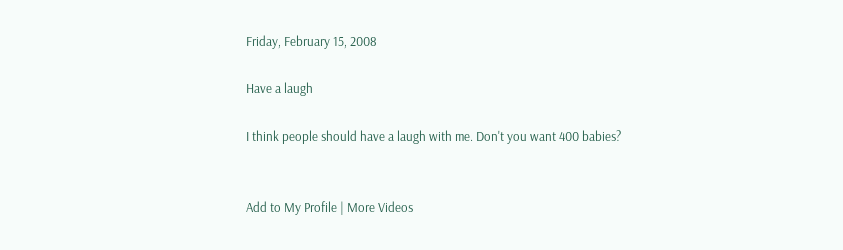Friday, February 15, 2008

Have a laugh

I think people should have a laugh with me. Don't you want 400 babies?


Add to My Profile | More Videos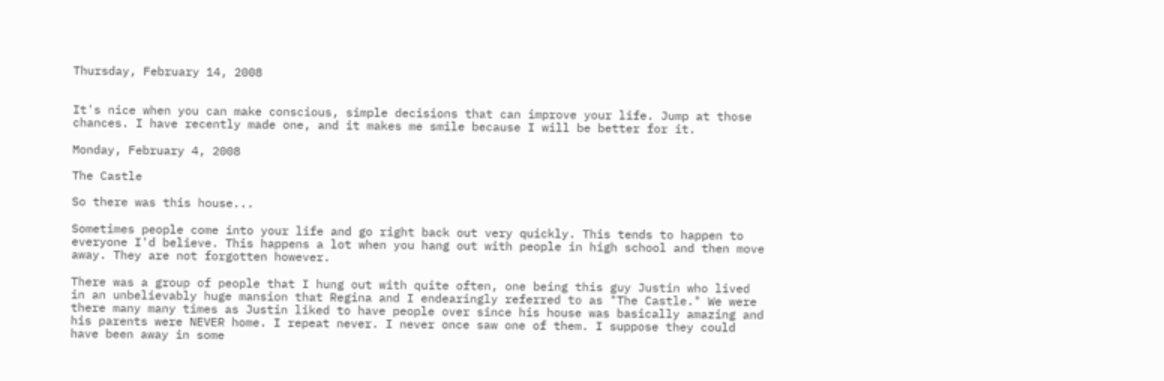Thursday, February 14, 2008


It's nice when you can make conscious, simple decisions that can improve your life. Jump at those chances. I have recently made one, and it makes me smile because I will be better for it.

Monday, February 4, 2008

The Castle

So there was this house...

Sometimes people come into your life and go right back out very quickly. This tends to happen to everyone I'd believe. This happens a lot when you hang out with people in high school and then move away. They are not forgotten however.

There was a group of people that I hung out with quite often, one being this guy Justin who lived in an unbelievably huge mansion that Regina and I endearingly referred to as "The Castle." We were there many many times as Justin liked to have people over since his house was basically amazing and his parents were NEVER home. I repeat never. I never once saw one of them. I suppose they could have been away in some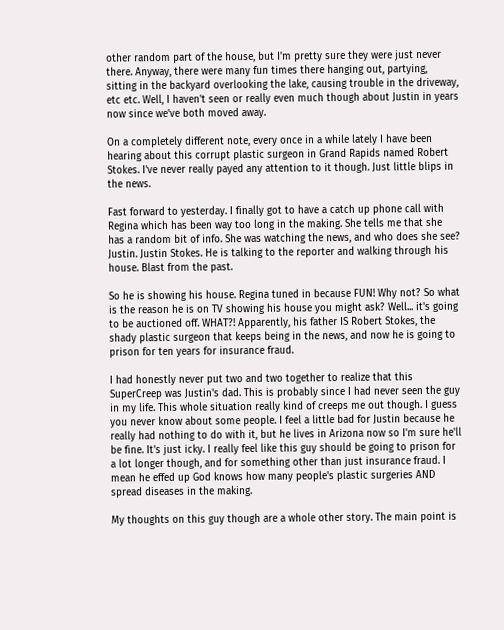other random part of the house, but I'm pretty sure they were just never there. Anyway, there were many fun times there hanging out, partying, sitting in the backyard overlooking the lake, causing trouble in the driveway, etc etc. Well, I haven't seen or really even much though about Justin in years now since we've both moved away.

On a completely different note, every once in a while lately I have been hearing about this corrupt plastic surgeon in Grand Rapids named Robert Stokes. I've never really payed any attention to it though. Just little blips in the news.

Fast forward to yesterday. I finally got to have a catch up phone call with Regina which has been way too long in the making. She tells me that she has a random bit of info. She was watching the news, and who does she see? Justin. Justin Stokes. He is talking to the reporter and walking through his house. Blast from the past.

So he is showing his house. Regina tuned in because FUN! Why not? So what is the reason he is on TV showing his house you might ask? Well... it's going to be auctioned off. WHAT?! Apparently, his father IS Robert Stokes, the shady plastic surgeon that keeps being in the news, and now he is going to prison for ten years for insurance fraud.

I had honestly never put two and two together to realize that this SuperCreep was Justin's dad. This is probably since I had never seen the guy in my life. This whole situation really kind of creeps me out though. I guess you never know about some people. I feel a little bad for Justin because he really had nothing to do with it, but he lives in Arizona now so I'm sure he'll be fine. It's just icky. I really feel like this guy should be going to prison for a lot longer though, and for something other than just insurance fraud. I mean he effed up God knows how many people's plastic surgeries AND spread diseases in the making.

My thoughts on this guy though are a whole other story. The main point is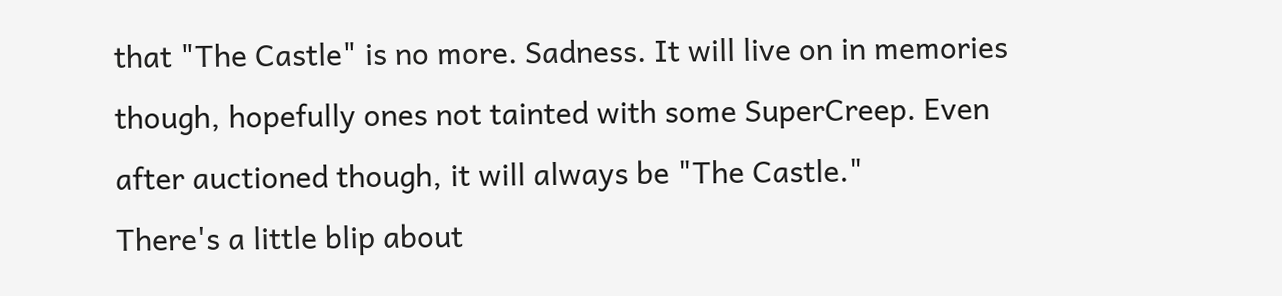that "The Castle" is no more. Sadness. It will live on in memories though, hopefully ones not tainted with some SuperCreep. Even after auctioned though, it will always be "The Castle."
There's a little blip about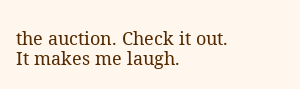the auction. Check it out. It makes me laugh.